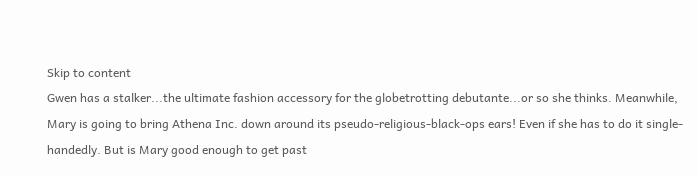Skip to content
Gwen has a stalker...the ultimate fashion accessory for the globetrotting debutante...or so she thinks. Meanwhile, Mary is going to bring Athena Inc. down around its pseudo-religious-black-ops ears! Even if she has to do it single-handedly. But is Mary good enough to get past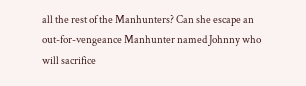all the rest of the Manhunters? Can she escape an out-for-vengeance Manhunter named Johnny who will sacrifice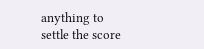anything to settle the score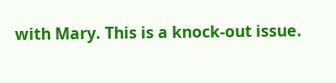with Mary. This is a knock-out issue.